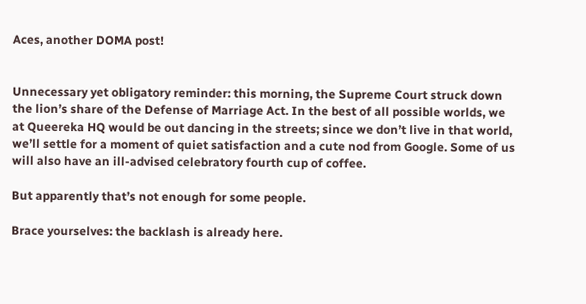Aces, another DOMA post!


Unnecessary yet obligatory reminder: this morning, the Supreme Court struck down the lion’s share of the Defense of Marriage Act. In the best of all possible worlds, we at Queereka HQ would be out dancing in the streets; since we don’t live in that world, we’ll settle for a moment of quiet satisfaction and a cute nod from Google. Some of us will also have an ill-advised celebratory fourth cup of coffee.

But apparently that’s not enough for some people.

Brace yourselves: the backlash is already here.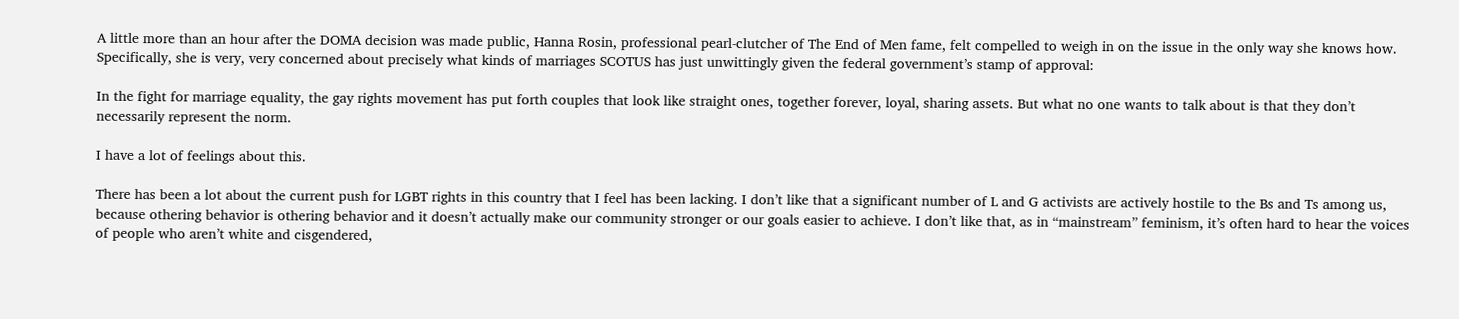A little more than an hour after the DOMA decision was made public, Hanna Rosin, professional pearl-clutcher of The End of Men fame, felt compelled to weigh in on the issue in the only way she knows how. Specifically, she is very, very concerned about precisely what kinds of marriages SCOTUS has just unwittingly given the federal government’s stamp of approval:

In the fight for marriage equality, the gay rights movement has put forth couples that look like straight ones, together forever, loyal, sharing assets. But what no one wants to talk about is that they don’t necessarily represent the norm.

I have a lot of feelings about this.

There has been a lot about the current push for LGBT rights in this country that I feel has been lacking. I don’t like that a significant number of L and G activists are actively hostile to the Bs and Ts among us, because othering behavior is othering behavior and it doesn’t actually make our community stronger or our goals easier to achieve. I don’t like that, as in “mainstream” feminism, it’s often hard to hear the voices of people who aren’t white and cisgendered,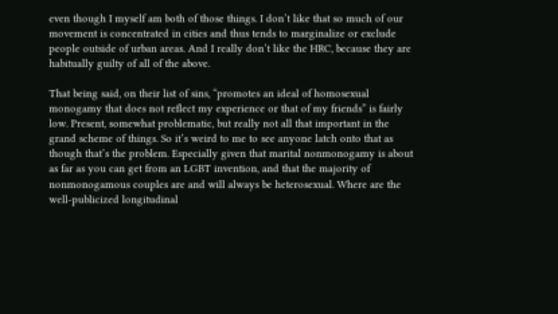even though I myself am both of those things. I don’t like that so much of our movement is concentrated in cities and thus tends to marginalize or exclude people outside of urban areas. And I really don’t like the HRC, because they are habitually guilty of all of the above.

That being said, on their list of sins, “promotes an ideal of homosexual monogamy that does not reflect my experience or that of my friends” is fairly low. Present, somewhat problematic, but really not all that important in the grand scheme of things. So it’s weird to me to see anyone latch onto that as though that’s the problem. Especially given that marital nonmonogamy is about as far as you can get from an LGBT invention, and that the majority of nonmonogamous couples are and will always be heterosexual. Where are the well-publicized longitudinal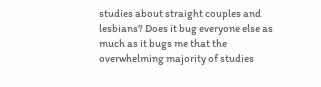studies about straight couples and lesbians? Does it bug everyone else as much as it bugs me that the overwhelming majority of studies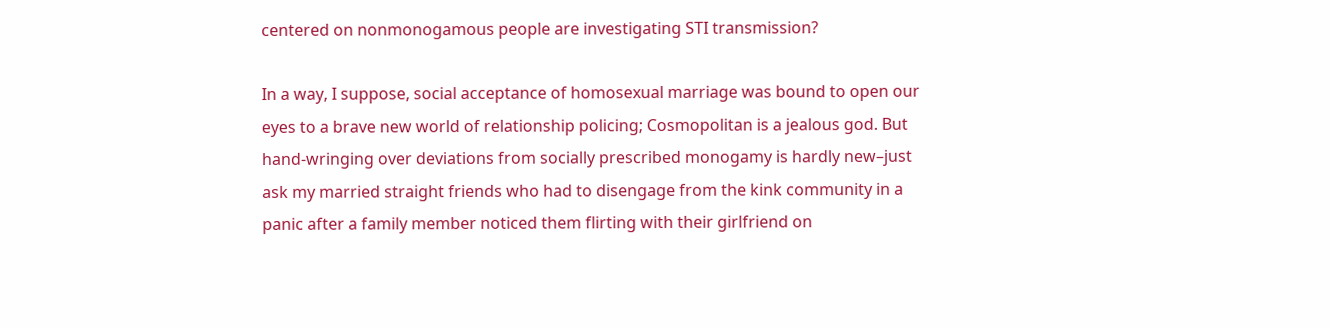centered on nonmonogamous people are investigating STI transmission?

In a way, I suppose, social acceptance of homosexual marriage was bound to open our eyes to a brave new world of relationship policing; Cosmopolitan is a jealous god. But hand-wringing over deviations from socially prescribed monogamy is hardly new–just ask my married straight friends who had to disengage from the kink community in a panic after a family member noticed them flirting with their girlfriend on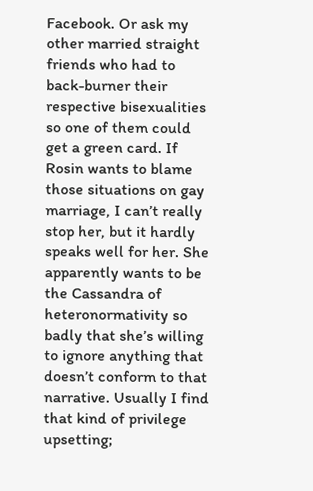Facebook. Or ask my other married straight friends who had to back-burner their respective bisexualities so one of them could get a green card. If Rosin wants to blame those situations on gay marriage, I can’t really stop her, but it hardly speaks well for her. She apparently wants to be the Cassandra of heteronormativity so badly that she’s willing to ignore anything that doesn’t conform to that narrative. Usually I find that kind of privilege upsetting;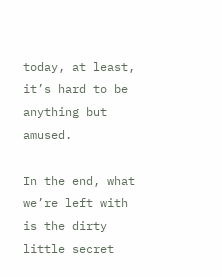today, at least, it’s hard to be anything but amused.

In the end, what we’re left with is the dirty little secret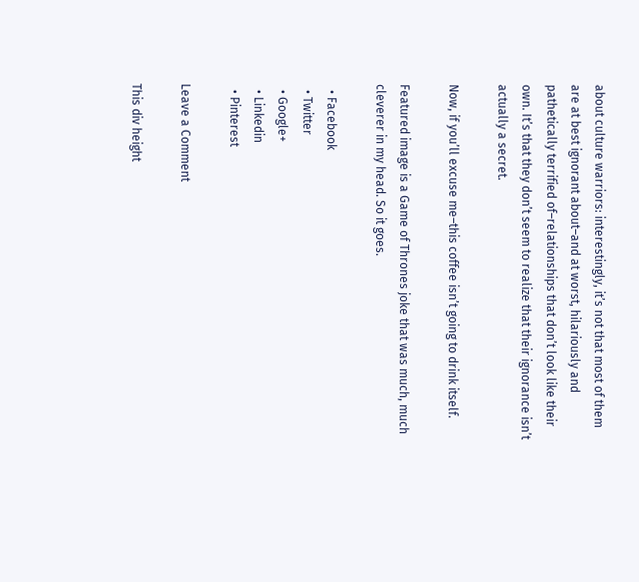about culture warriors: interestingly, it’s not that most of them are at best ignorant about–and at worst, hilariously and pathetically terrified of–relationships that don’t look like their own. It’s that they don’t seem to realize that their ignorance isn’t actually a secret.

Now, if you’ll excuse me–this coffee isn’t going to drink itself.

Featured image is a Game of Thrones joke that was much, much cleverer in my head. So it goes.

  • Facebook
  • Twitter
  • Google+
  • Linkedin
  • Pinterest

Leave a Comment

This div height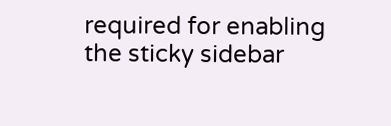required for enabling the sticky sidebar